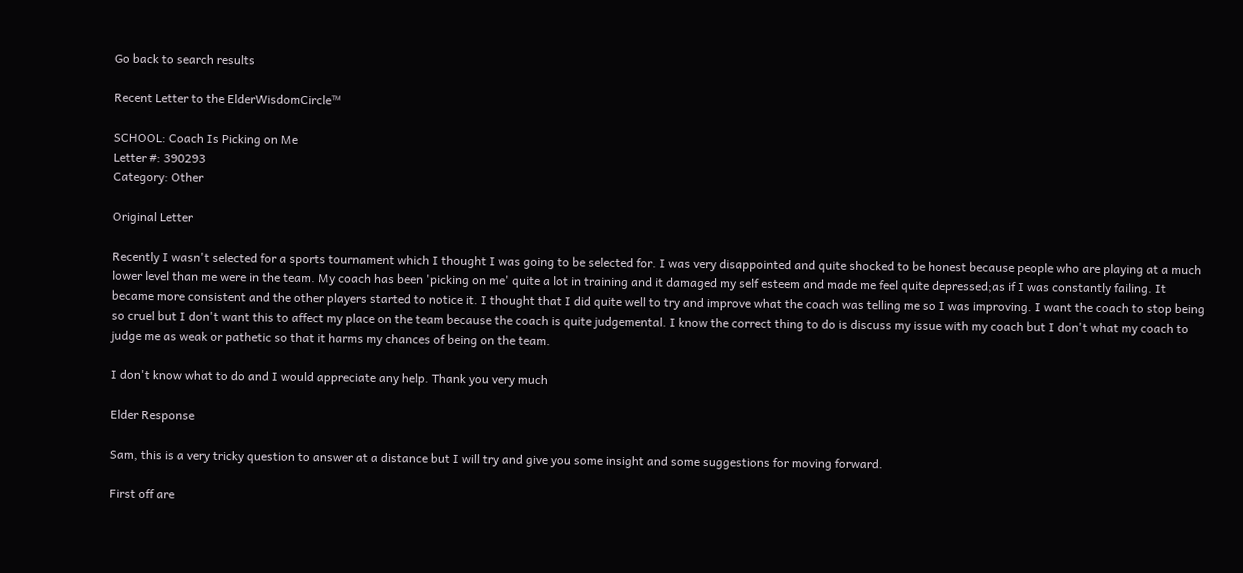Go back to search results

Recent Letter to the ElderWisdomCircle™

SCHOOL: Coach Is Picking on Me
Letter #: 390293
Category: Other

Original Letter

Recently I wasn't selected for a sports tournament which I thought I was going to be selected for. I was very disappointed and quite shocked to be honest because people who are playing at a much lower level than me were in the team. My coach has been 'picking on me' quite a lot in training and it damaged my self esteem and made me feel quite depressed;as if I was constantly failing. It became more consistent and the other players started to notice it. I thought that I did quite well to try and improve what the coach was telling me so I was improving. I want the coach to stop being so cruel but I don't want this to affect my place on the team because the coach is quite judgemental. I know the correct thing to do is discuss my issue with my coach but I don't what my coach to judge me as weak or pathetic so that it harms my chances of being on the team.

I don't know what to do and I would appreciate any help. Thank you very much

Elder Response

Sam, this is a very tricky question to answer at a distance but I will try and give you some insight and some suggestions for moving forward.

First off are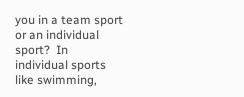you in a team sport or an individual sport?  In individual sports like swimming,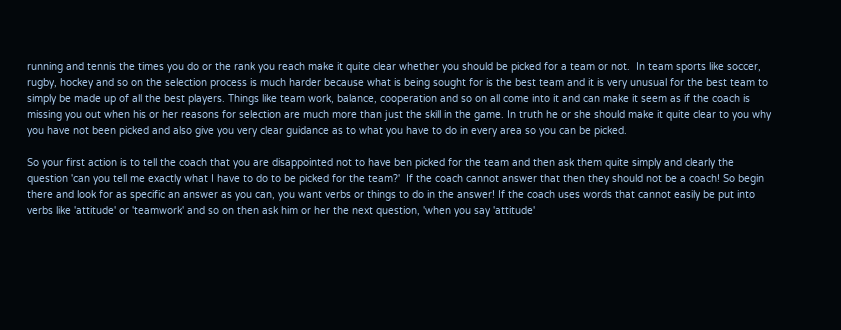running and tennis the times you do or the rank you reach make it quite clear whether you should be picked for a team or not.  In team sports like soccer, rugby, hockey and so on the selection process is much harder because what is being sought for is the best team and it is very unusual for the best team to simply be made up of all the best players. Things like team work, balance, cooperation and so on all come into it and can make it seem as if the coach is missing you out when his or her reasons for selection are much more than just the skill in the game. In truth he or she should make it quite clear to you why you have not been picked and also give you very clear guidance as to what you have to do in every area so you can be picked.

So your first action is to tell the coach that you are disappointed not to have ben picked for the team and then ask them quite simply and clearly the question 'can you tell me exactly what I have to do to be picked for the team?'  If the coach cannot answer that then they should not be a coach! So begin there and look for as specific an answer as you can, you want verbs or things to do in the answer! If the coach uses words that cannot easily be put into verbs like 'attitude' or 'teamwork' and so on then ask him or her the next question, 'when you say 'attitude'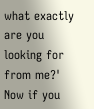what exactly are you looking for from me?' Now if you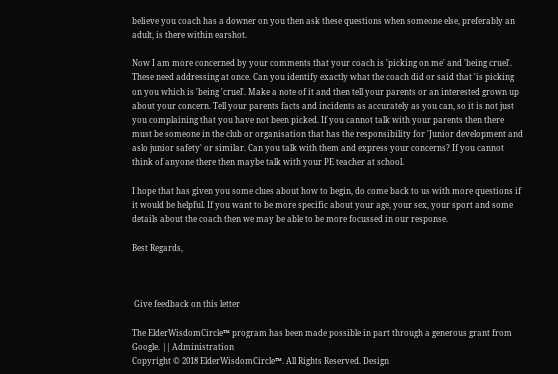believe you coach has a downer on you then ask these questions when someone else, preferably an adult, is there within earshot.

Now I am more concerned by your comments that your coach is 'picking on me' and 'being cruel'. These need addressing at once. Can you identify exactly what the coach did or said that 'is picking on you which is 'being 'cruel'. Make a note of it and then tell your parents or an interested grown up about your concern. Tell your parents facts and incidents as accurately as you can, so it is not just you complaining that you have not been picked. If you cannot talk with your parents then there must be someone in the club or organisation that has the responsibility for 'Junior development and aslo junior safety' or similar. Can you talk with them and express your concerns? If you cannot think of anyone there then maybe talk with your PE teacher at school.

I hope that has given you some clues about how to begin, do come back to us with more questions if it would be helpful. If you want to be more specific about your age, your sex, your sport and some details about the coach then we may be able to be more focussed in our response.

Best Regards,



 Give feedback on this letter

The ElderWisdomCircle™ program has been made possible in part through a generous grant from Google. || Administration
Copyright © 2018 ElderWisdomCircle™. All Rights Reserved. Design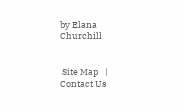by Elana Churchill


 Site Map   |   Contact Us